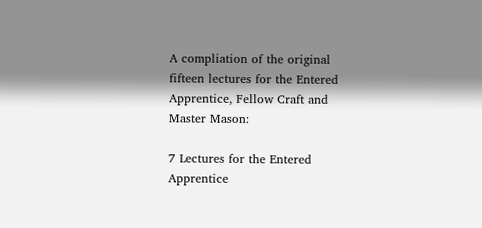A compliation of the original fifteen lectures for the Entered Apprentice, Fellow Craft and Master Mason:

7 Lectures for the Entered Apprentice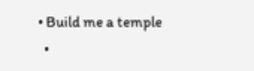• Build me a temple
  •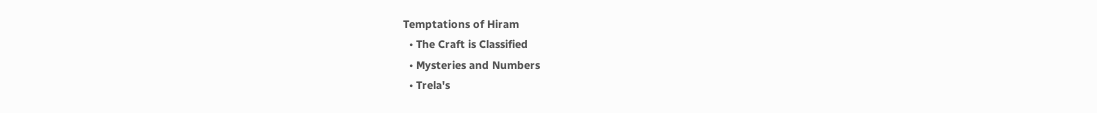Temptations of Hiram
  • The Craft is Classified
  • Mysteries and Numbers
  • Trela's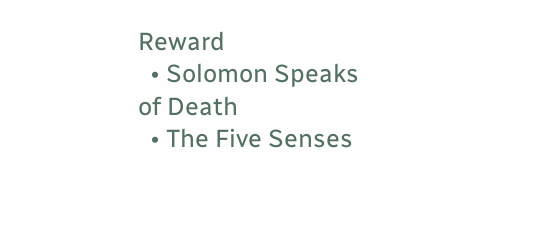Reward
  • Solomon Speaks of Death
  • The Five Senses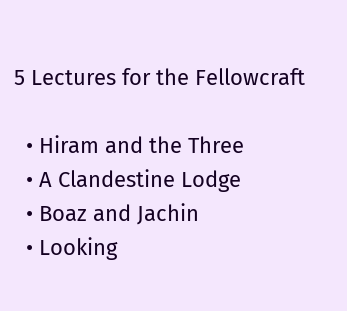5 Lectures for the Fellowcraft

  • Hiram and the Three
  • A Clandestine Lodge
  • Boaz and Jachin
  • Looking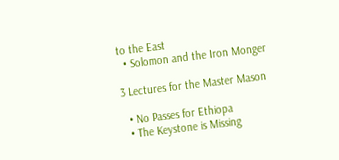to the East
  • Solomon and the Iron Monger

3 Lectures for the Master Mason

  • No Passes for Ethiopa
  • The Keystone is Missing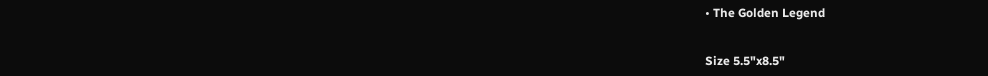• The Golden Legend


Size 5.5"x8.5"